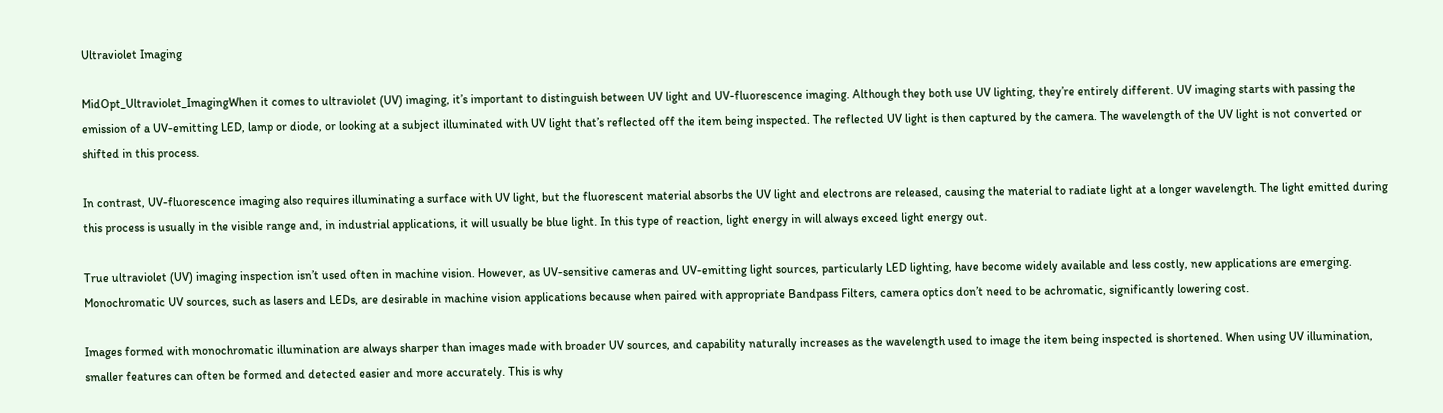Ultraviolet Imaging

MidOpt_Ultraviolet_ImagingWhen it comes to ultraviolet (UV) imaging, it’s important to distinguish between UV light and UV-fluorescence imaging. Although they both use UV lighting, they’re entirely different. UV imaging starts with passing the emission of a UV-emitting LED, lamp or diode, or looking at a subject illuminated with UV light that’s reflected off the item being inspected. The reflected UV light is then captured by the camera. The wavelength of the UV light is not converted or shifted in this process.

In contrast, UV-fluorescence imaging also requires illuminating a surface with UV light, but the fluorescent material absorbs the UV light and electrons are released, causing the material to radiate light at a longer wavelength. The light emitted during this process is usually in the visible range and, in industrial applications, it will usually be blue light. In this type of reaction, light energy in will always exceed light energy out.

True ultraviolet (UV) imaging inspection isn’t used often in machine vision. However, as UV-sensitive cameras and UV-emitting light sources, particularly LED lighting, have become widely available and less costly, new applications are emerging. Monochromatic UV sources, such as lasers and LEDs, are desirable in machine vision applications because when paired with appropriate Bandpass Filters, camera optics don’t need to be achromatic, significantly lowering cost.

Images formed with monochromatic illumination are always sharper than images made with broader UV sources, and capability naturally increases as the wavelength used to image the item being inspected is shortened. When using UV illumination, smaller features can often be formed and detected easier and more accurately. This is why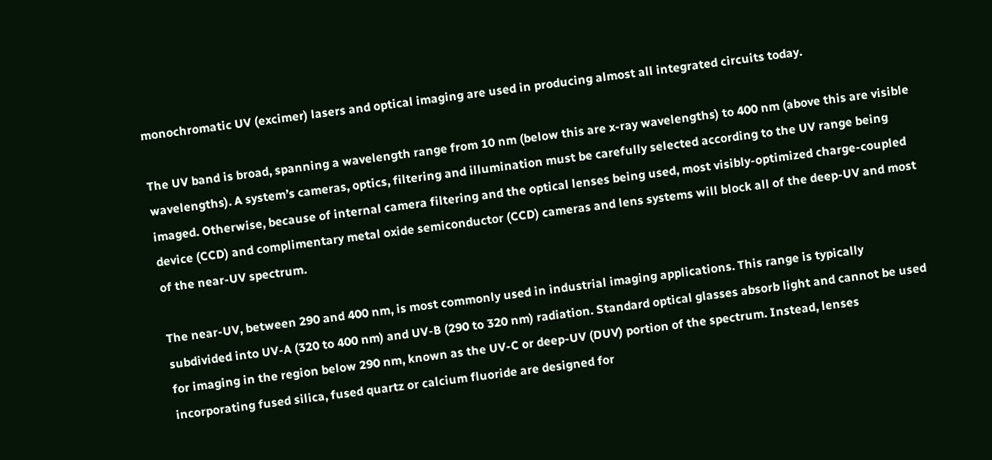monochromatic UV (excimer) lasers and optical imaging are used in producing almost all integrated circuits today.

The UV band is broad, spanning a wavelength range from 10 nm (below this are x-ray wavelengths) to 400 nm (above this are visible wavelengths). A system’s cameras, optics, filtering and illumination must be carefully selected according to the UV range being imaged. Otherwise, because of internal camera filtering and the optical lenses being used, most visibly-optimized charge-coupled device (CCD) and complimentary metal oxide semiconductor (CCD) cameras and lens systems will block all of the deep-UV and most of the near-UV spectrum.

The near-UV, between 290 and 400 nm, is most commonly used in industrial imaging applications. This range is typically subdivided into UV-A (320 to 400 nm) and UV-B (290 to 320 nm) radiation. Standard optical glasses absorb light and cannot be used for imaging in the region below 290 nm, known as the UV-C or deep-UV (DUV) portion of the spectrum. Instead, lenses incorporating fused silica, fused quartz or calcium fluoride are designed for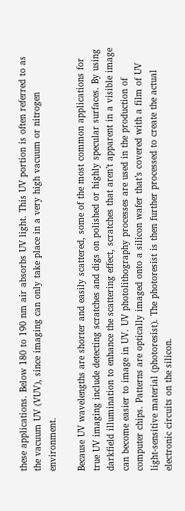these applications. Below 180 to 190 nm air absorbs UV light. This UV portion is often referred to as the vacuum UV (VUV), since imaging can only take place in a very high vacuum or nitrogen environment.

Because UV wavelengths are shorter and easily scattered, some of the most common applications for true UV imaging include detecting scratches and digs on polished or highly specular surfaces. By using darkfield illumination to enhance the scattering effect, scratches that aren’t apparent in a visible image can become easier to image in UV. UV photolithography processes are used in the production of computer chips. Patterns are optically imaged onto a silicon wafer that’s covered with a film of UV light-sensitive material (photoresist). The photoresist is then further processed to create the actual electronic circuits on the silicon.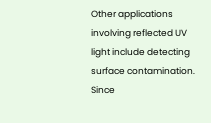Other applications involving reflected UV light include detecting surface contamination. Since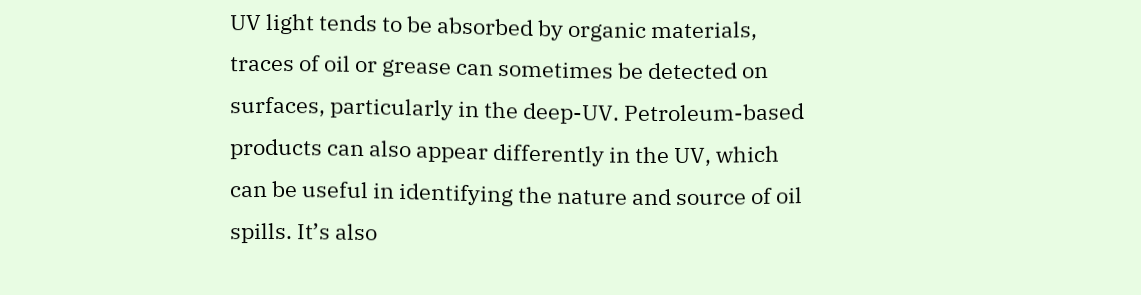UV light tends to be absorbed by organic materials, traces of oil or grease can sometimes be detected on surfaces, particularly in the deep-UV. Petroleum-based products can also appear differently in the UV, which can be useful in identifying the nature and source of oil spills. It’s also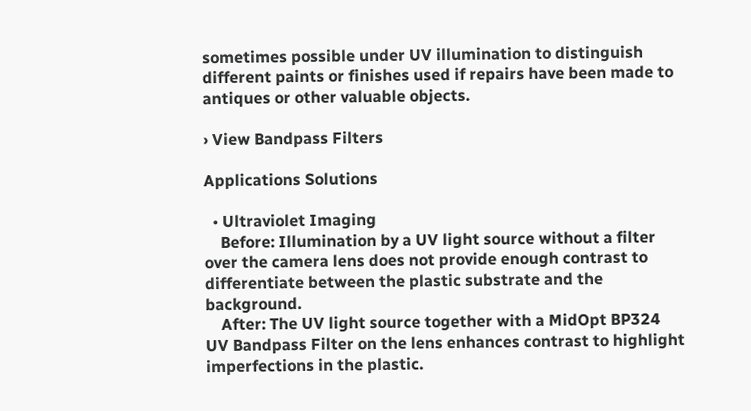sometimes possible under UV illumination to distinguish different paints or finishes used if repairs have been made to antiques or other valuable objects.

› View Bandpass Filters

Applications Solutions

  • Ultraviolet Imaging
    Before: Illumination by a UV light source without a filter over the camera lens does not provide enough contrast to differentiate between the plastic substrate and the background.
    After: The UV light source together with a MidOpt BP324 UV Bandpass Filter on the lens enhances contrast to highlight imperfections in the plastic.